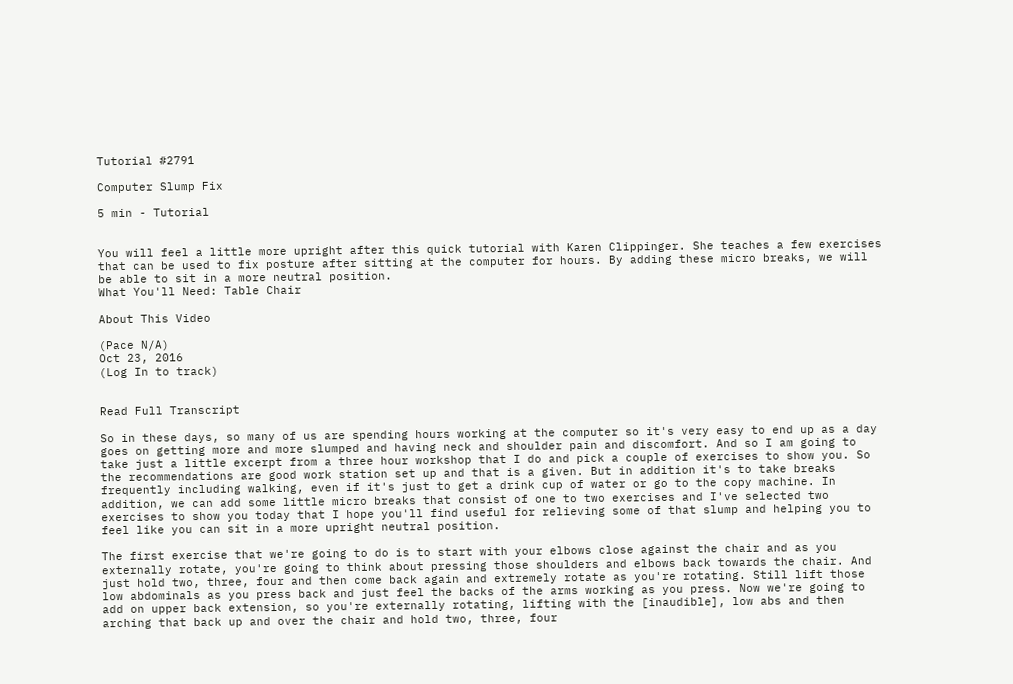Tutorial #2791

Computer Slump Fix

5 min - Tutorial


You will feel a little more upright after this quick tutorial with Karen Clippinger. She teaches a few exercises that can be used to fix posture after sitting at the computer for hours. By adding these micro breaks, we will be able to sit in a more neutral position.
What You'll Need: Table Chair

About This Video

(Pace N/A)
Oct 23, 2016
(Log In to track)


Read Full Transcript

So in these days, so many of us are spending hours working at the computer so it's very easy to end up as a day goes on getting more and more slumped and having neck and shoulder pain and discomfort. And so I am going to take just a little excerpt from a three hour workshop that I do and pick a couple of exercises to show you. So the recommendations are good work station set up and that is a given. But in addition it's to take breaks frequently including walking, even if it's just to get a drink cup of water or go to the copy machine. In addition, we can add some little micro breaks that consist of one to two exercises and I've selected two exercises to show you today that I hope you'll find useful for relieving some of that slump and helping you to feel like you can sit in a more upright neutral position.

The first exercise that we're going to do is to start with your elbows close against the chair and as you externally rotate, you're going to think about pressing those shoulders and elbows back towards the chair. And just hold two, three, four and then come back again and extremely rotate as you're rotating. Still lift those low abdominals as you press back and just feel the backs of the arms working as you press. Now we're going to add on upper back extension, so you're externally rotating, lifting with the [inaudible], low abs and then arching that back up and over the chair and hold two, three, four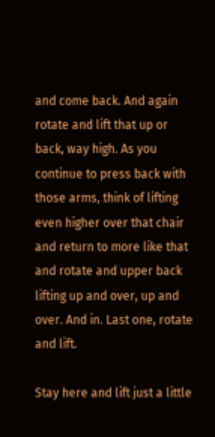and come back. And again rotate and lift that up or back, way high. As you continue to press back with those arms, think of lifting even higher over that chair and return to more like that and rotate and upper back lifting up and over, up and over. And in. Last one, rotate and lift.

Stay here and lift just a little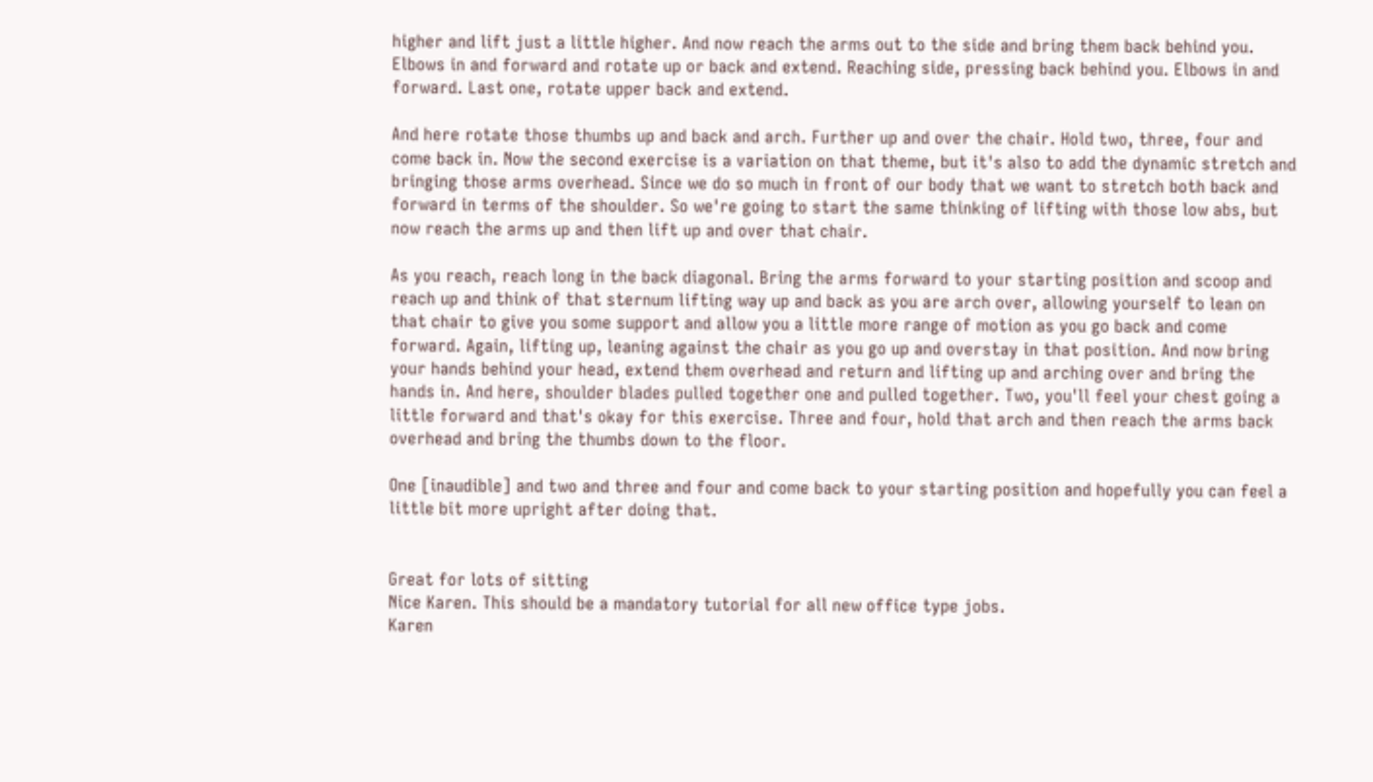higher and lift just a little higher. And now reach the arms out to the side and bring them back behind you. Elbows in and forward and rotate up or back and extend. Reaching side, pressing back behind you. Elbows in and forward. Last one, rotate upper back and extend.

And here rotate those thumbs up and back and arch. Further up and over the chair. Hold two, three, four and come back in. Now the second exercise is a variation on that theme, but it's also to add the dynamic stretch and bringing those arms overhead. Since we do so much in front of our body that we want to stretch both back and forward in terms of the shoulder. So we're going to start the same thinking of lifting with those low abs, but now reach the arms up and then lift up and over that chair.

As you reach, reach long in the back diagonal. Bring the arms forward to your starting position and scoop and reach up and think of that sternum lifting way up and back as you are arch over, allowing yourself to lean on that chair to give you some support and allow you a little more range of motion as you go back and come forward. Again, lifting up, leaning against the chair as you go up and overstay in that position. And now bring your hands behind your head, extend them overhead and return and lifting up and arching over and bring the hands in. And here, shoulder blades pulled together one and pulled together. Two, you'll feel your chest going a little forward and that's okay for this exercise. Three and four, hold that arch and then reach the arms back overhead and bring the thumbs down to the floor.

One [inaudible] and two and three and four and come back to your starting position and hopefully you can feel a little bit more upright after doing that.


Great for lots of sitting
Nice Karen. This should be a mandatory tutorial for all new office type jobs.
Karen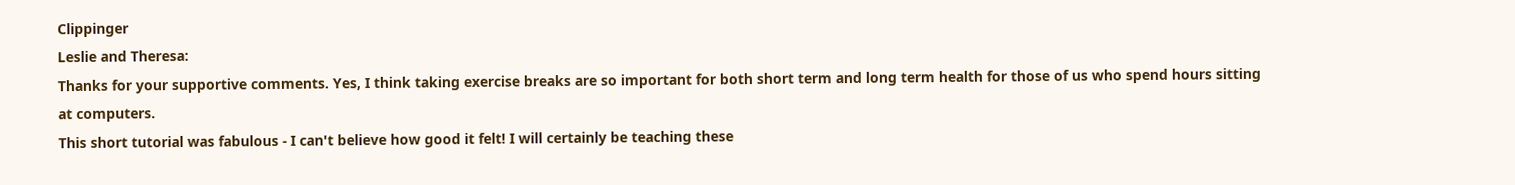Clippinger
Leslie and Theresa:
Thanks for your supportive comments. Yes, I think taking exercise breaks are so important for both short term and long term health for those of us who spend hours sitting at computers.
This short tutorial was fabulous - I can't believe how good it felt! I will certainly be teaching these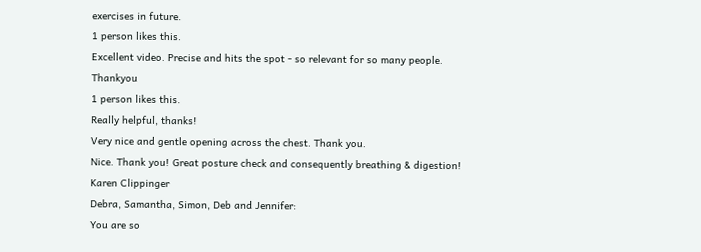exercises in future.
1 person likes this.
Excellent video. Precise and hits the spot - so relevant for so many people. Thankyou
1 person likes this.
Really helpful, thanks!
Very nice and gentle opening across the chest. Thank you.
Nice. Thank you! Great posture check and consequently breathing & digestion!
Karen Clippinger
Debra, Samantha, Simon, Deb and Jennifer:
You are so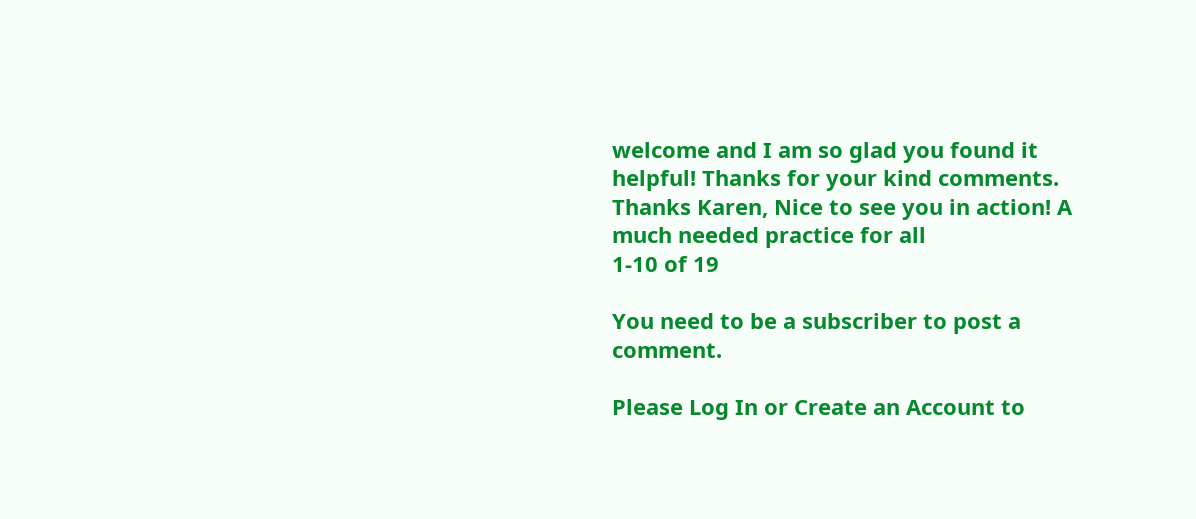welcome and I am so glad you found it helpful! Thanks for your kind comments.
Thanks Karen, Nice to see you in action! A much needed practice for all
1-10 of 19

You need to be a subscriber to post a comment.

Please Log In or Create an Account to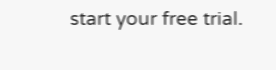start your free trial.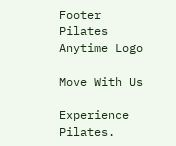Footer Pilates Anytime Logo

Move With Us

Experience Pilates.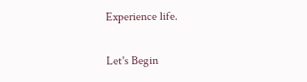Experience life.

Let's Begin